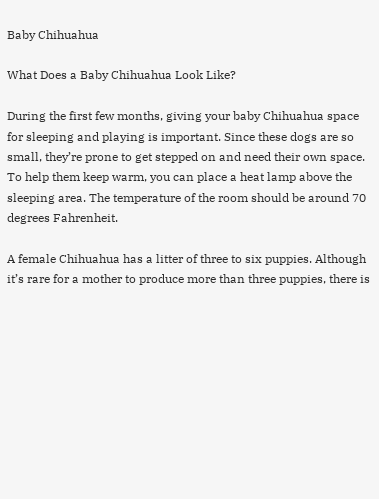Baby Chihuahua

What Does a Baby Chihuahua Look Like?

During the first few months, giving your baby Chihuahua space for sleeping and playing is important. Since these dogs are so small, they’re prone to get stepped on and need their own space. To help them keep warm, you can place a heat lamp above the sleeping area. The temperature of the room should be around 70 degrees Fahrenheit.

A female Chihuahua has a litter of three to six puppies. Although it’s rare for a mother to produce more than three puppies, there is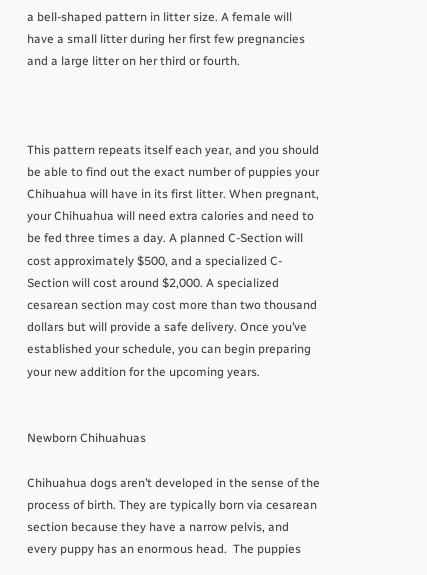a bell-shaped pattern in litter size. A female will have a small litter during her first few pregnancies and a large litter on her third or fourth.



This pattern repeats itself each year, and you should be able to find out the exact number of puppies your Chihuahua will have in its first litter. When pregnant, your Chihuahua will need extra calories and need to be fed three times a day. A planned C-Section will cost approximately $500, and a specialized C-Section will cost around $2,000. A specialized cesarean section may cost more than two thousand dollars but will provide a safe delivery. Once you’ve established your schedule, you can begin preparing your new addition for the upcoming years.


Newborn Chihuahuas

Chihuahua dogs aren’t developed in the sense of the process of birth. They are typically born via cesarean section because they have a narrow pelvis, and every puppy has an enormous head.  The puppies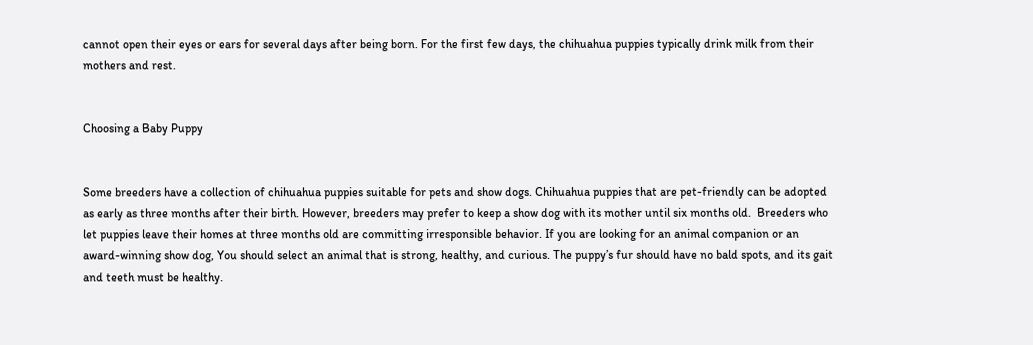cannot open their eyes or ears for several days after being born. For the first few days, the chihuahua puppies typically drink milk from their mothers and rest.


Choosing a Baby Puppy


Some breeders have a collection of chihuahua puppies suitable for pets and show dogs. Chihuahua puppies that are pet-friendly can be adopted as early as three months after their birth. However, breeders may prefer to keep a show dog with its mother until six months old.  Breeders who let puppies leave their homes at three months old are committing irresponsible behavior. If you are looking for an animal companion or an award-winning show dog, You should select an animal that is strong, healthy, and curious. The puppy’s fur should have no bald spots, and its gait and teeth must be healthy.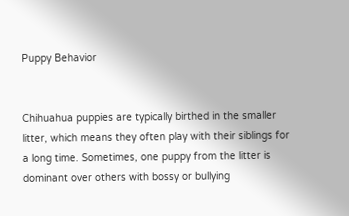Puppy Behavior


Chihuahua puppies are typically birthed in the smaller litter, which means they often play with their siblings for a long time. Sometimes, one puppy from the litter is dominant over others with bossy or bullying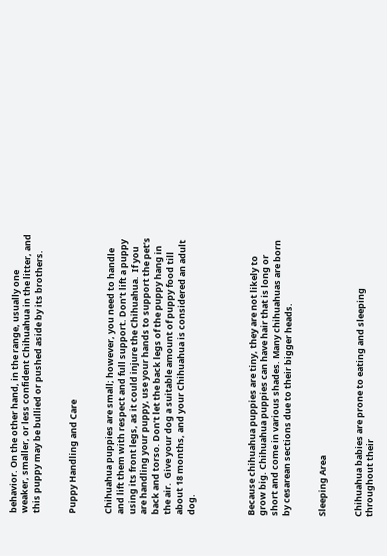behavior. On the other hand, in the range, usually one weaker, smaller, or less confident Chihuahua in the litter, and this puppy may be bullied or pushed aside by its brothers.


Puppy Handling and Care


Chihuahua puppies are small; however, you need to handle and lift them with respect and full support. Don’t lift a puppy using its front legs, as it could injure the Chihuahua.  If you are handling your puppy, use your hands to support the pet’s back and torso. Don’t let the back legs of the puppy hang in the air.  Give your dog a suitable amount of puppy food till about 18 months, and your Chihuahua is considered an adult dog.




Because chihuahua puppies are tiny, they are not likely to grow big. Chihuahua puppies can have hair that is long or short and come in various shades. Many chihuahuas are born by cesarean sections due to their bigger heads.


Sleeping Area


Chihuahua babies are prone to eating and sleeping throughout their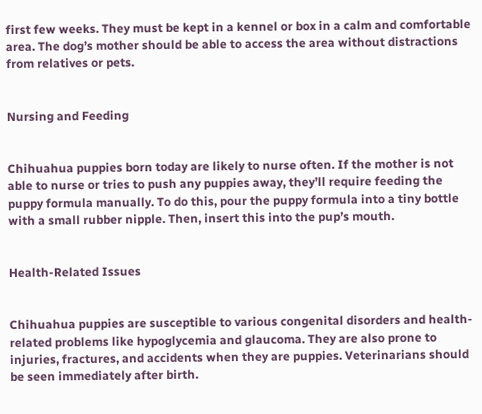first few weeks. They must be kept in a kennel or box in a calm and comfortable area. The dog’s mother should be able to access the area without distractions from relatives or pets.


Nursing and Feeding


Chihuahua puppies born today are likely to nurse often. If the mother is not able to nurse or tries to push any puppies away, they’ll require feeding the puppy formula manually. To do this, pour the puppy formula into a tiny bottle with a small rubber nipple. Then, insert this into the pup’s mouth.


Health-Related Issues


Chihuahua puppies are susceptible to various congenital disorders and health-related problems like hypoglycemia and glaucoma. They are also prone to injuries, fractures, and accidents when they are puppies. Veterinarians should be seen immediately after birth.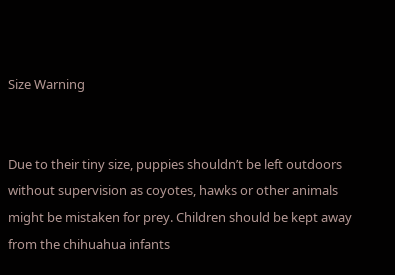Size Warning


Due to their tiny size, puppies shouldn’t be left outdoors without supervision as coyotes, hawks or other animals might be mistaken for prey. Children should be kept away from the chihuahua infants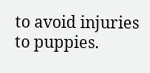to avoid injuries to puppies.